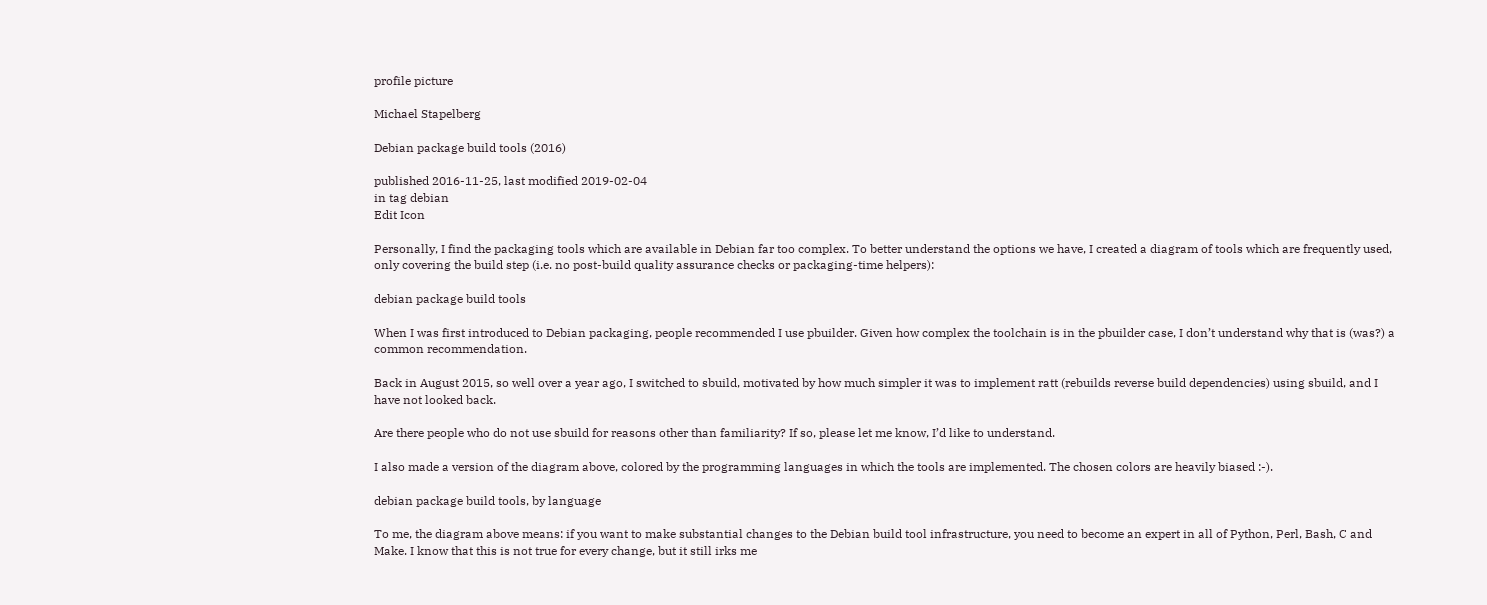profile picture

Michael Stapelberg

Debian package build tools (2016)

published 2016-11-25, last modified 2019-02-04
in tag debian
Edit Icon

Personally, I find the packaging tools which are available in Debian far too complex. To better understand the options we have, I created a diagram of tools which are frequently used, only covering the build step (i.e. no post-build quality assurance checks or packaging-time helpers):

debian package build tools

When I was first introduced to Debian packaging, people recommended I use pbuilder. Given how complex the toolchain is in the pbuilder case, I don’t understand why that is (was?) a common recommendation.

Back in August 2015, so well over a year ago, I switched to sbuild, motivated by how much simpler it was to implement ratt (rebuilds reverse build dependencies) using sbuild, and I have not looked back.

Are there people who do not use sbuild for reasons other than familiarity? If so, please let me know, I’d like to understand.

I also made a version of the diagram above, colored by the programming languages in which the tools are implemented. The chosen colors are heavily biased :-).

debian package build tools, by language

To me, the diagram above means: if you want to make substantial changes to the Debian build tool infrastructure, you need to become an expert in all of Python, Perl, Bash, C and Make. I know that this is not true for every change, but it still irks me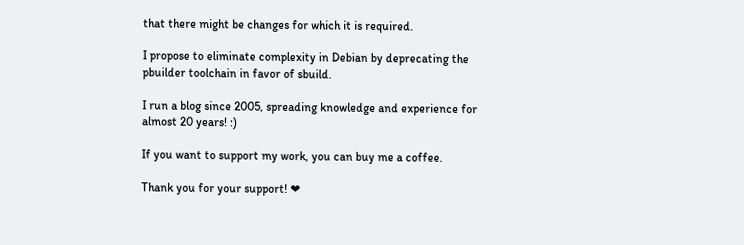that there might be changes for which it is required.

I propose to eliminate complexity in Debian by deprecating the pbuilder toolchain in favor of sbuild.

I run a blog since 2005, spreading knowledge and experience for almost 20 years! :)

If you want to support my work, you can buy me a coffee.

Thank you for your support! ❤